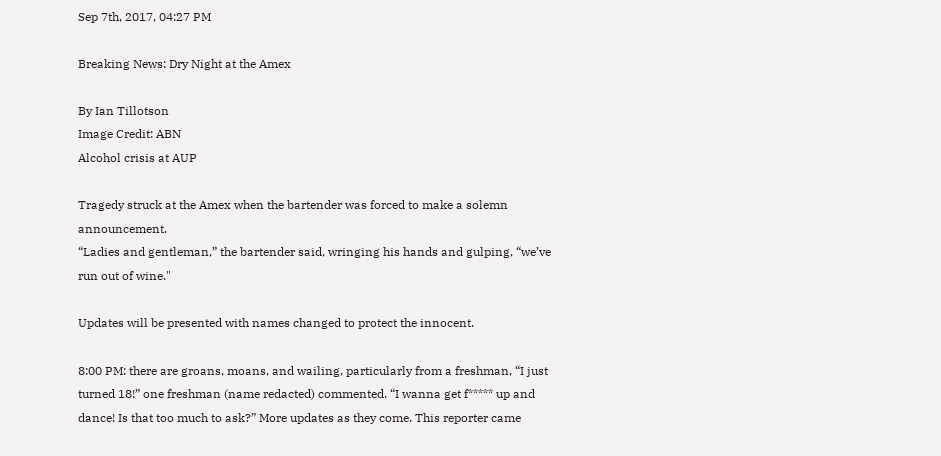Sep 7th, 2017, 04:27 PM

Breaking News: Dry Night at the Amex

By Ian Tillotson
Image Credit: ABN
Alcohol crisis at AUP

Tragedy struck at the Amex when the bartender was forced to make a solemn announcement.
“Ladies and gentleman,” the bartender said, wringing his hands and gulping, “we’ve run out of wine."

Updates will be presented with names changed to protect the innocent.

8:00 PM: there are groans, moans, and wailing, particularly from a freshman, “I just turned 18!” one freshman (name redacted) commented. “I wanna get f***** up and dance! Is that too much to ask?” More updates as they come. This reporter came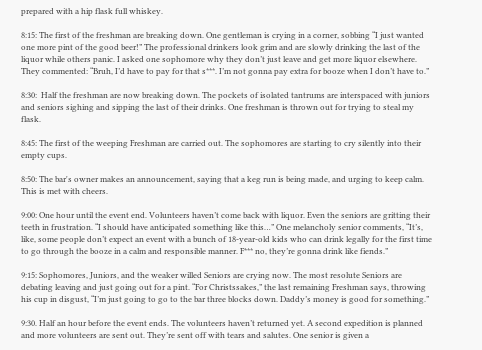prepared with a hip flask full whiskey.

8:15: The first of the freshman are breaking down. One gentleman is crying in a corner, sobbing “I just wanted one more pint of the good beer!” The professional drinkers look grim and are slowly drinking the last of the liquor while others panic. I asked one sophomore why they don’t just leave and get more liquor elsewhere. They commented: “Bruh, I’d have to pay for that s***. I’m not gonna pay extra for booze when I don’t have to.”

8:30:  Half the freshman are now breaking down. The pockets of isolated tantrums are interspaced with juniors and seniors sighing and sipping the last of their drinks. One freshman is thrown out for trying to steal my flask.

8:45: The first of the weeping Freshman are carried out. The sophomores are starting to cry silently into their empty cups.

8:50: The bar's owner makes an announcement, saying that a keg run is being made, and urging to keep calm. This is met with cheers.

9:00: One hour until the event end. Volunteers haven’t come back with liquor. Even the seniors are gritting their teeth in frustration. “I should have anticipated something like this…” One melancholy senior comments, “It’s, like, some people don’t expect an event with a bunch of 18-year-old kids who can drink legally for the first time to go through the booze in a calm and responsible manner. F*** no, they’re gonna drink like fiends.”

9:15: Sophomores, Juniors, and the weaker willed Seniors are crying now. The most resolute Seniors are debating leaving and just going out for a pint. “For Christssakes,” the last remaining Freshman says, throwing his cup in disgust, “I’m just going to go to the bar three blocks down. Daddy’s money is good for something.”

9:30. Half an hour before the event ends. The volunteers haven’t returned yet. A second expedition is planned and more volunteers are sent out. They’re sent off with tears and salutes. One senior is given a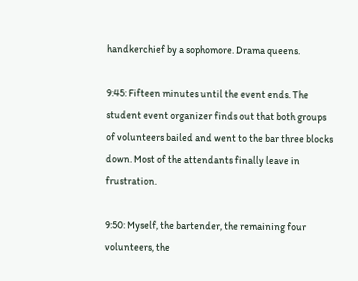handkerchief by a sophomore. Drama queens.

9:45: Fifteen minutes until the event ends. The student event organizer finds out that both groups of volunteers bailed and went to the bar three blocks down. Most of the attendants finally leave in frustration.

9:50: Myself, the bartender, the remaining four volunteers, the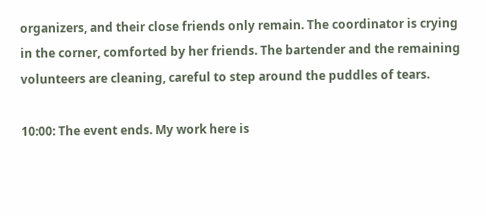organizers, and their close friends only remain. The coordinator is crying in the corner, comforted by her friends. The bartender and the remaining volunteers are cleaning, careful to step around the puddles of tears.

10:00: The event ends. My work here is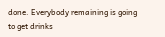done. Everybody remaining is going to get drinks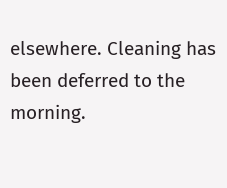elsewhere. Cleaning has been deferred to the morning.